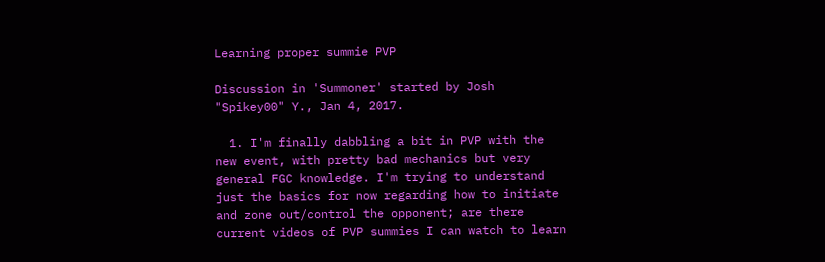Learning proper summie PVP

Discussion in 'Summoner' started by Josh "Spikey00" Y., Jan 4, 2017.

  1. I'm finally dabbling a bit in PVP with the new event, with pretty bad mechanics but very general FGC knowledge. I'm trying to understand just the basics for now regarding how to initiate and zone out/control the opponent; are there current videos of PVP summies I can watch to learn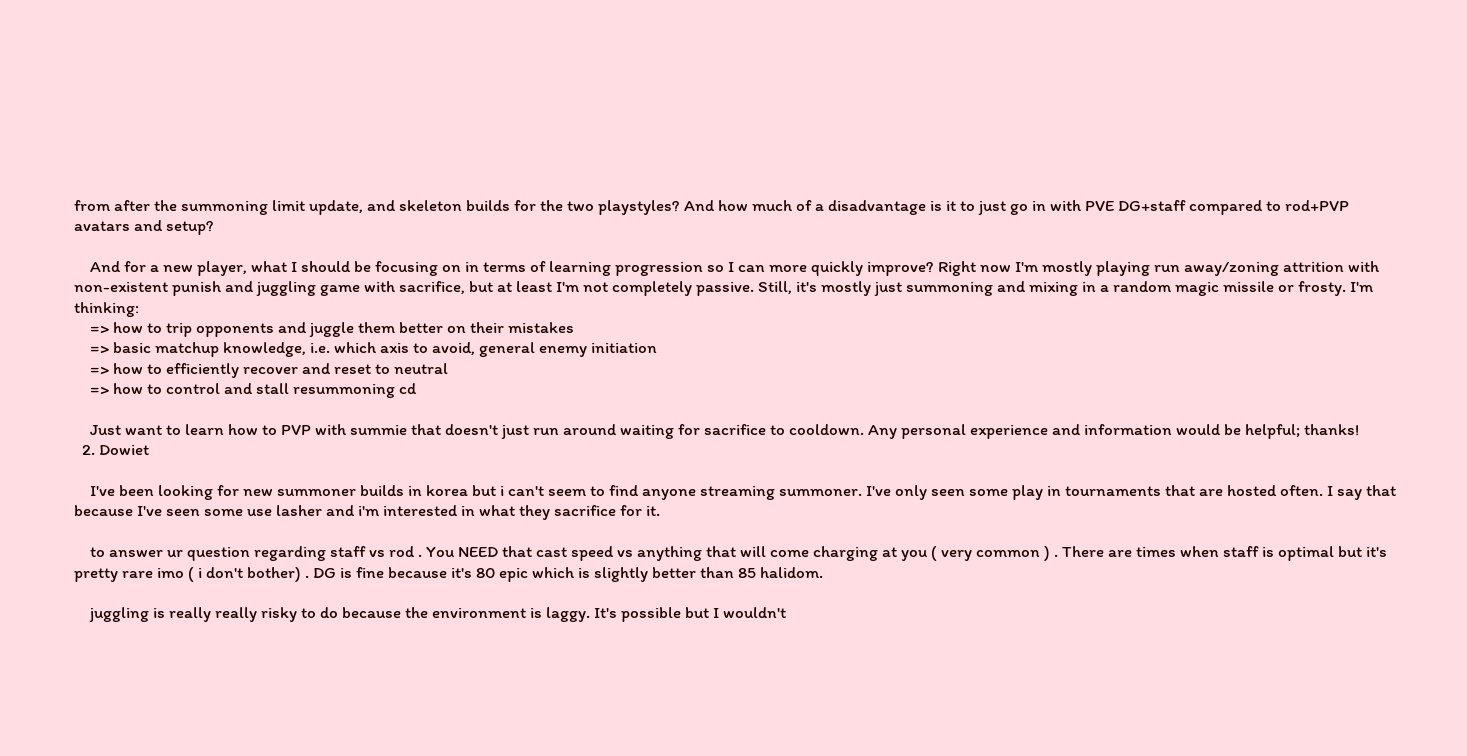from after the summoning limit update, and skeleton builds for the two playstyles? And how much of a disadvantage is it to just go in with PVE DG+staff compared to rod+PVP avatars and setup?

    And for a new player, what I should be focusing on in terms of learning progression so I can more quickly improve? Right now I'm mostly playing run away/zoning attrition with non-existent punish and juggling game with sacrifice, but at least I'm not completely passive. Still, it's mostly just summoning and mixing in a random magic missile or frosty. I'm thinking:
    => how to trip opponents and juggle them better on their mistakes
    => basic matchup knowledge, i.e. which axis to avoid, general enemy initiation
    => how to efficiently recover and reset to neutral
    => how to control and stall resummoning cd

    Just want to learn how to PVP with summie that doesn't just run around waiting for sacrifice to cooldown. Any personal experience and information would be helpful; thanks!
  2. Dowiet

    I've been looking for new summoner builds in korea but i can't seem to find anyone streaming summoner. I've only seen some play in tournaments that are hosted often. I say that because I've seen some use lasher and i'm interested in what they sacrifice for it.

    to answer ur question regarding staff vs rod . You NEED that cast speed vs anything that will come charging at you ( very common ) . There are times when staff is optimal but it's pretty rare imo ( i don't bother) . DG is fine because it's 80 epic which is slightly better than 85 halidom.

    juggling is really really risky to do because the environment is laggy. It's possible but I wouldn't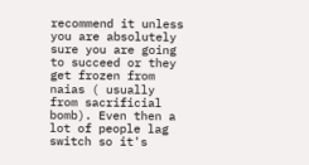recommend it unless you are absolutely sure you are going to succeed or they get frozen from naias ( usually from sacrificial bomb). Even then a lot of people lag switch so it's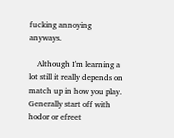fucking annoying anyways.

    Although I'm learning a lot still it really depends on match up in how you play. Generally start off with hodor or efreet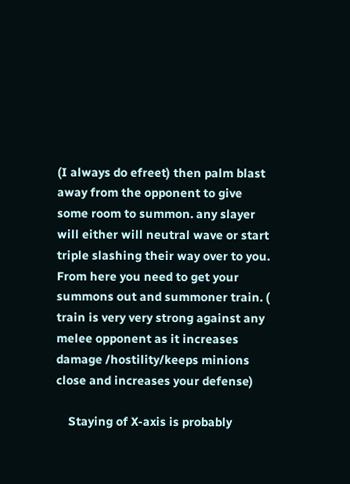(I always do efreet) then palm blast away from the opponent to give some room to summon. any slayer will either will neutral wave or start triple slashing their way over to you. From here you need to get your summons out and summoner train. ( train is very very strong against any melee opponent as it increases damage /hostility/keeps minions close and increases your defense)

    Staying of X-axis is probably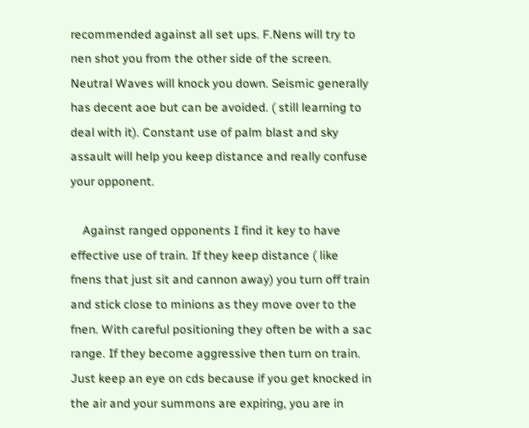recommended against all set ups. F.Nens will try to nen shot you from the other side of the screen. Neutral Waves will knock you down. Seismic generally has decent aoe but can be avoided. ( still learning to deal with it). Constant use of palm blast and sky assault will help you keep distance and really confuse your opponent.

    Against ranged opponents I find it key to have effective use of train. If they keep distance ( like fnens that just sit and cannon away) you turn off train and stick close to minions as they move over to the fnen. With careful positioning they often be with a sac range. If they become aggressive then turn on train. Just keep an eye on cds because if you get knocked in the air and your summons are expiring, you are in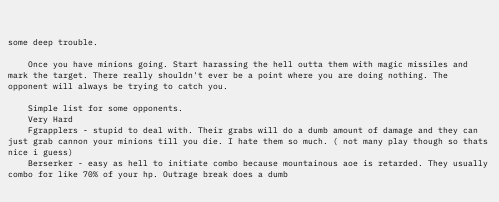some deep trouble.

    Once you have minions going. Start harassing the hell outta them with magic missiles and mark the target. There really shouldn't ever be a point where you are doing nothing. The opponent will always be trying to catch you.

    Simple list for some opponents.
    Very Hard
    Fgrapplers - stupid to deal with. Their grabs will do a dumb amount of damage and they can just grab cannon your minions till you die. I hate them so much. ( not many play though so thats nice i guess)
    Berserker - easy as hell to initiate combo because mountainous aoe is retarded. They usually combo for like 70% of your hp. Outrage break does a dumb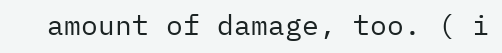amount of damage, too. ( i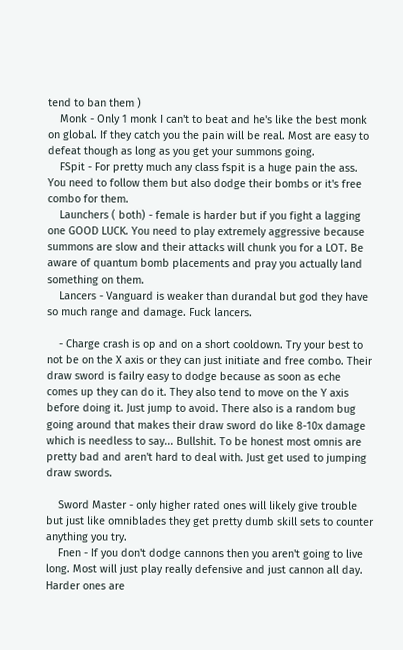tend to ban them )
    Monk - Only 1 monk I can't to beat and he's like the best monk on global. If they catch you the pain will be real. Most are easy to defeat though as long as you get your summons going.
    FSpit - For pretty much any class fspit is a huge pain the ass. You need to follow them but also dodge their bombs or it's free combo for them.
    Launchers ( both) - female is harder but if you fight a lagging one GOOD LUCK. You need to play extremely aggressive because summons are slow and their attacks will chunk you for a LOT. Be aware of quantum bomb placements and pray you actually land something on them.
    Lancers - Vanguard is weaker than durandal but god they have so much range and damage. Fuck lancers.

    - Charge crash is op and on a short cooldown. Try your best to not be on the X axis or they can just initiate and free combo. Their draw sword is failry easy to dodge because as soon as eche comes up they can do it. They also tend to move on the Y axis before doing it. Just jump to avoid. There also is a random bug going around that makes their draw sword do like 8-10x damage which is needless to say... Bullshit. To be honest most omnis are pretty bad and aren't hard to deal with. Just get used to jumping draw swords.

    Sword Master - only higher rated ones will likely give trouble but just like omniblades they get pretty dumb skill sets to counter anything you try.
    Fnen - If you don't dodge cannons then you aren't going to live long. Most will just play really defensive and just cannon all day. Harder ones are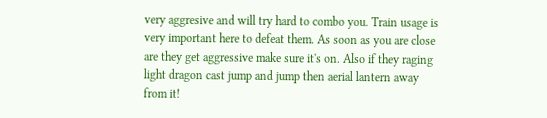very aggresive and will try hard to combo you. Train usage is very important here to defeat them. As soon as you are close are they get aggressive make sure it's on. Also if they raging light dragon cast jump and jump then aerial lantern away from it!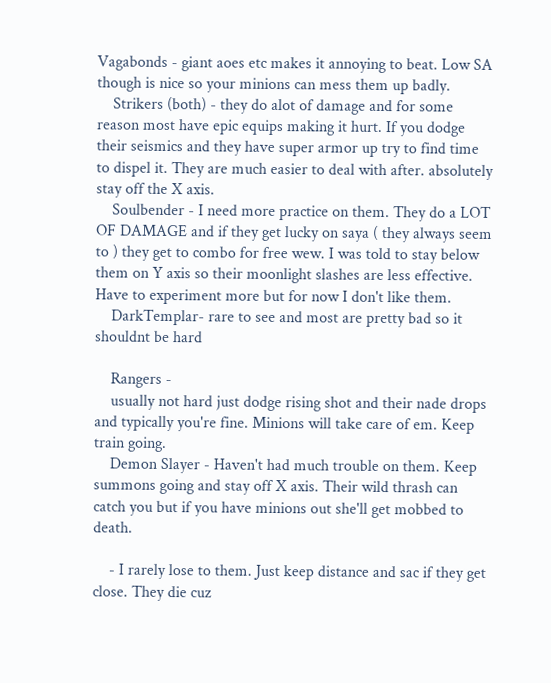Vagabonds - giant aoes etc makes it annoying to beat. Low SA though is nice so your minions can mess them up badly.
    Strikers (both) - they do alot of damage and for some reason most have epic equips making it hurt. If you dodge their seismics and they have super armor up try to find time to dispel it. They are much easier to deal with after. absolutely stay off the X axis.
    Soulbender - I need more practice on them. They do a LOT OF DAMAGE and if they get lucky on saya ( they always seem to ) they get to combo for free wew. I was told to stay below them on Y axis so their moonlight slashes are less effective. Have to experiment more but for now I don't like them.
    DarkTemplar- rare to see and most are pretty bad so it shouldnt be hard

    Rangers -
    usually not hard just dodge rising shot and their nade drops and typically you're fine. Minions will take care of em. Keep train going.
    Demon Slayer - Haven't had much trouble on them. Keep summons going and stay off X axis. Their wild thrash can catch you but if you have minions out she'll get mobbed to death.

    - I rarely lose to them. Just keep distance and sac if they get close. They die cuz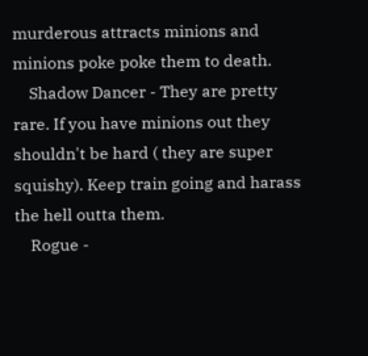murderous attracts minions and minions poke poke them to death.
    Shadow Dancer - They are pretty rare. If you have minions out they shouldn't be hard ( they are super squishy). Keep train going and harass the hell outta them.
    Rogue -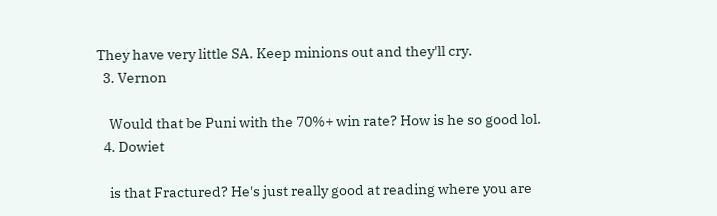They have very little SA. Keep minions out and they'll cry.
  3. Vernon

    Would that be Puni with the 70%+ win rate? How is he so good lol.
  4. Dowiet

    is that Fractured? He's just really good at reading where you are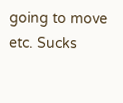going to move etc. Sucks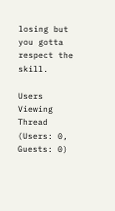losing but you gotta respect the skill.

Users Viewing Thread (Users: 0, Guests: 0)